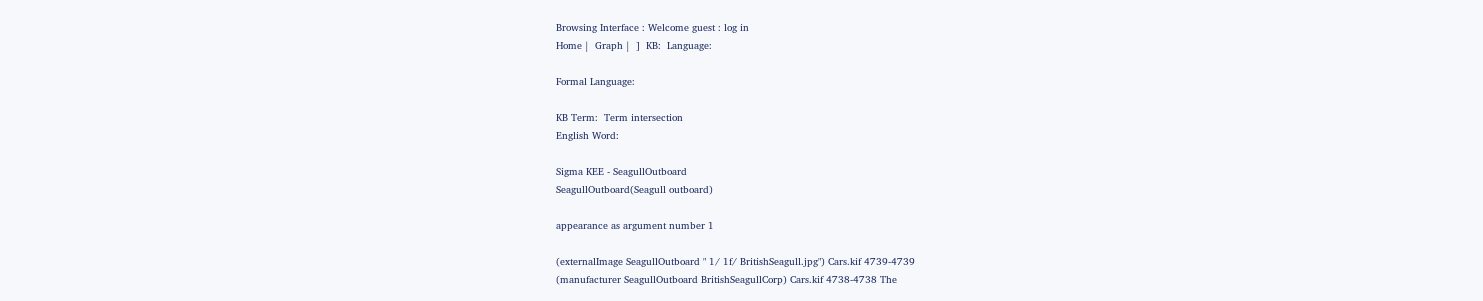Browsing Interface : Welcome guest : log in
Home |  Graph |  ]  KB:  Language:

Formal Language:

KB Term:  Term intersection
English Word:

Sigma KEE - SeagullOutboard
SeagullOutboard(Seagull outboard)

appearance as argument number 1

(externalImage SeagullOutboard " 1/ 1f/ BritishSeagull.jpg") Cars.kif 4739-4739
(manufacturer SeagullOutboard BritishSeagullCorp) Cars.kif 4738-4738 The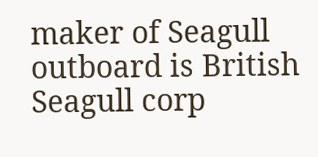maker of Seagull outboard is British Seagull corp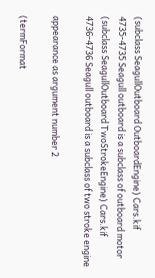(subclass SeagullOutboard OutboardEngine) Cars.kif 4735-4735 Seagull outboard is a subclass of outboard motor
(subclass SeagullOutboard TwoStrokeEngine) Cars.kif 4736-4736 Seagull outboard is a subclass of two stroke engine

appearance as argument number 2

(termFormat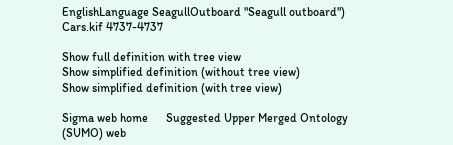EnglishLanguage SeagullOutboard "Seagull outboard") Cars.kif 4737-4737

Show full definition with tree view
Show simplified definition (without tree view)
Show simplified definition (with tree view)

Sigma web home      Suggested Upper Merged Ontology (SUMO) web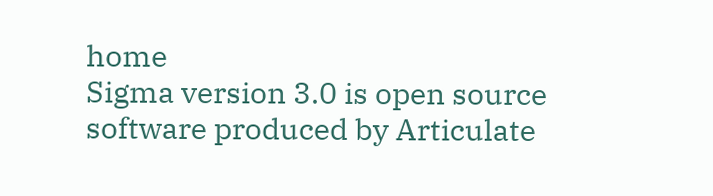home
Sigma version 3.0 is open source software produced by Articulate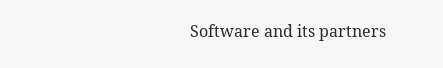Software and its partners